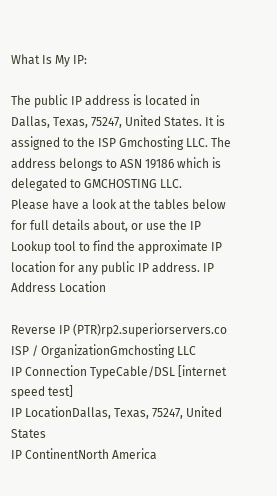What Is My IP:

The public IP address is located in Dallas, Texas, 75247, United States. It is assigned to the ISP Gmchosting LLC. The address belongs to ASN 19186 which is delegated to GMCHOSTING LLC.
Please have a look at the tables below for full details about, or use the IP Lookup tool to find the approximate IP location for any public IP address. IP Address Location

Reverse IP (PTR)rp2.superiorservers.co
ISP / OrganizationGmchosting LLC
IP Connection TypeCable/DSL [internet speed test]
IP LocationDallas, Texas, 75247, United States
IP ContinentNorth America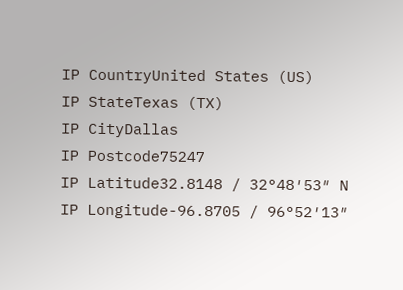IP CountryUnited States (US)
IP StateTexas (TX)
IP CityDallas
IP Postcode75247
IP Latitude32.8148 / 32°48′53″ N
IP Longitude-96.8705 / 96°52′13″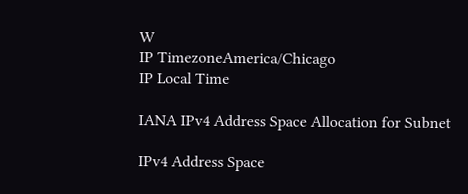W
IP TimezoneAmerica/Chicago
IP Local Time

IANA IPv4 Address Space Allocation for Subnet

IPv4 Address Space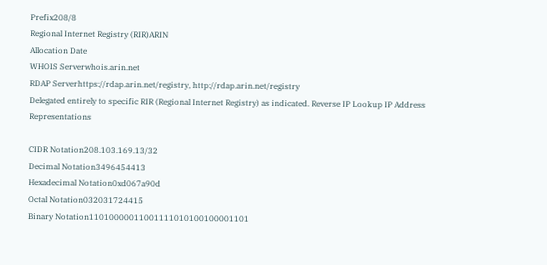Prefix208/8
Regional Internet Registry (RIR)ARIN
Allocation Date
WHOIS Serverwhois.arin.net
RDAP Serverhttps://rdap.arin.net/registry, http://rdap.arin.net/registry
Delegated entirely to specific RIR (Regional Internet Registry) as indicated. Reverse IP Lookup IP Address Representations

CIDR Notation208.103.169.13/32
Decimal Notation3496454413
Hexadecimal Notation0xd067a90d
Octal Notation032031724415
Binary Notation11010000011001111010100100001101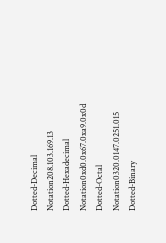Dotted-Decimal Notation208.103.169.13
Dotted-Hexadecimal Notation0xd0.0x67.0xa9.0x0d
Dotted-Octal Notation0320.0147.0251.015
Dotted-Binary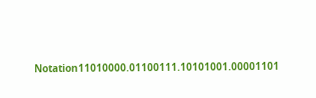Notation11010000.01100111.10101001.00001101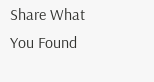Share What You Found